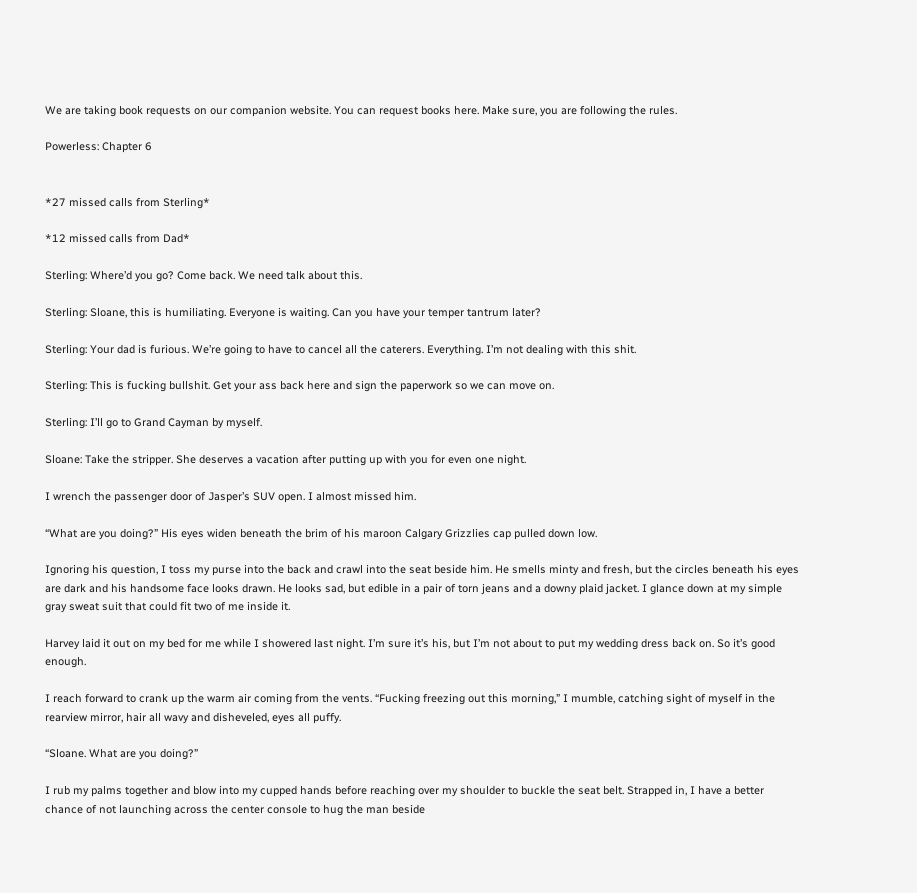We are taking book requests on our companion website. You can request books here. Make sure, you are following the rules.

Powerless: Chapter 6


*27 missed calls from Sterling*

*12 missed calls from Dad*

Sterling: Where’d you go? Come back. We need talk about this.

Sterling: Sloane, this is humiliating. Everyone is waiting. Can you have your temper tantrum later?

Sterling: Your dad is furious. We’re going to have to cancel all the caterers. Everything. I’m not dealing with this shit.

Sterling: This is fucking bullshit. Get your ass back here and sign the paperwork so we can move on.

Sterling: I’ll go to Grand Cayman by myself.

Sloane: Take the stripper. She deserves a vacation after putting up with you for even one night.

I wrench the passenger door of Jasper’s SUV open. I almost missed him.

“What are you doing?” His eyes widen beneath the brim of his maroon Calgary Grizzlies cap pulled down low.

Ignoring his question, I toss my purse into the back and crawl into the seat beside him. He smells minty and fresh, but the circles beneath his eyes are dark and his handsome face looks drawn. He looks sad, but edible in a pair of torn jeans and a downy plaid jacket. I glance down at my simple gray sweat suit that could fit two of me inside it.

Harvey laid it out on my bed for me while I showered last night. I’m sure it’s his, but I’m not about to put my wedding dress back on. So it’s good enough.

I reach forward to crank up the warm air coming from the vents. “Fucking freezing out this morning,” I mumble, catching sight of myself in the rearview mirror, hair all wavy and disheveled, eyes all puffy.

“Sloane. What are you doing?”

I rub my palms together and blow into my cupped hands before reaching over my shoulder to buckle the seat belt. Strapped in, I have a better chance of not launching across the center console to hug the man beside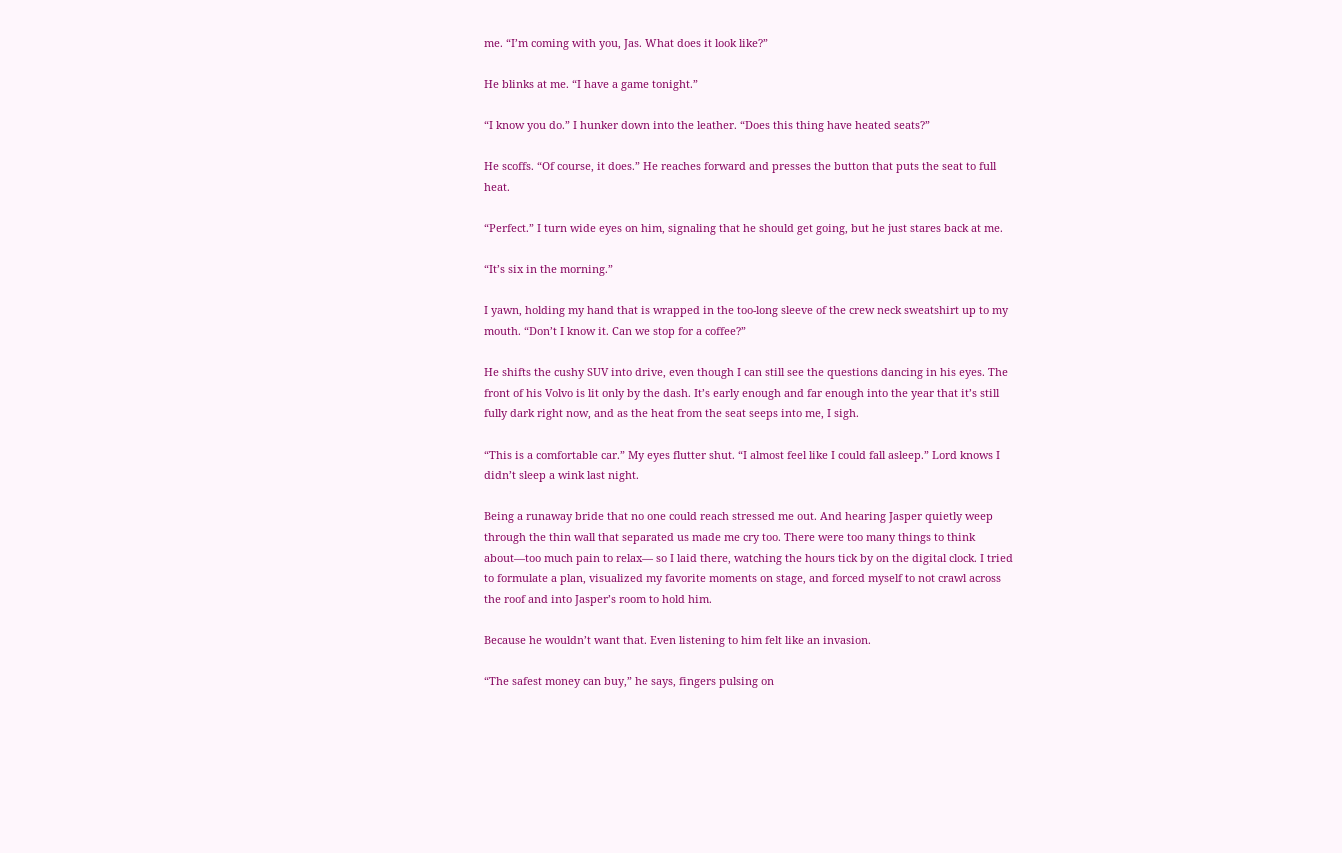me. “I’m coming with you, Jas. What does it look like?”

He blinks at me. “I have a game tonight.”

“I know you do.” I hunker down into the leather. “Does this thing have heated seats?”

He scoffs. “Of course, it does.” He reaches forward and presses the button that puts the seat to full heat.

“Perfect.” I turn wide eyes on him, signaling that he should get going, but he just stares back at me.

“It’s six in the morning.”

I yawn, holding my hand that is wrapped in the too-long sleeve of the crew neck sweatshirt up to my mouth. “Don’t I know it. Can we stop for a coffee?”

He shifts the cushy SUV into drive, even though I can still see the questions dancing in his eyes. The front of his Volvo is lit only by the dash. It’s early enough and far enough into the year that it’s still fully dark right now, and as the heat from the seat seeps into me, I sigh.

“This is a comfortable car.” My eyes flutter shut. “I almost feel like I could fall asleep.” Lord knows I didn’t sleep a wink last night.

Being a runaway bride that no one could reach stressed me out. And hearing Jasper quietly weep through the thin wall that separated us made me cry too. There were too many things to think about—too much pain to relax— so I laid there, watching the hours tick by on the digital clock. I tried to formulate a plan, visualized my favorite moments on stage, and forced myself to not crawl across the roof and into Jasper’s room to hold him.

Because he wouldn’t want that. Even listening to him felt like an invasion.

“The safest money can buy,” he says, fingers pulsing on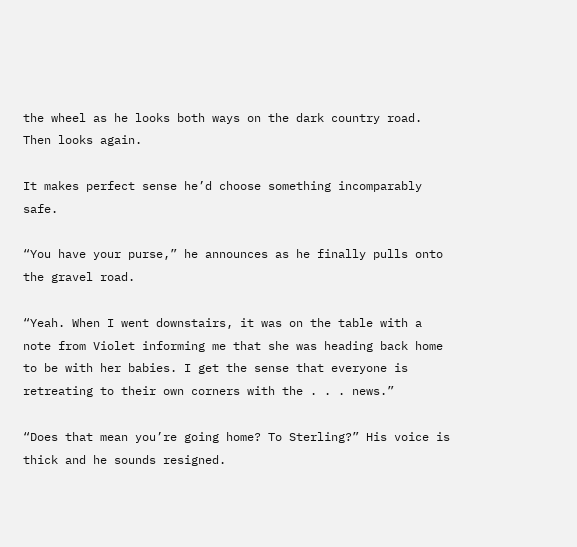the wheel as he looks both ways on the dark country road. Then looks again.

It makes perfect sense he’d choose something incomparably safe.

“You have your purse,” he announces as he finally pulls onto the gravel road.

“Yeah. When I went downstairs, it was on the table with a note from Violet informing me that she was heading back home to be with her babies. I get the sense that everyone is retreating to their own corners with the . . . news.”

“Does that mean you’re going home? To Sterling?” His voice is thick and he sounds resigned.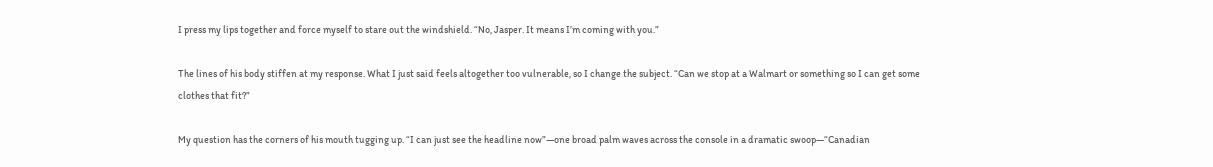I press my lips together and force myself to stare out the windshield. “No, Jasper. It means I’m coming with you.”

The lines of his body stiffen at my response. What I just said feels altogether too vulnerable, so I change the subject. “Can we stop at a Walmart or something so I can get some clothes that fit?”

My question has the corners of his mouth tugging up. “I can just see the headline now”—one broad palm waves across the console in a dramatic swoop—“Canadian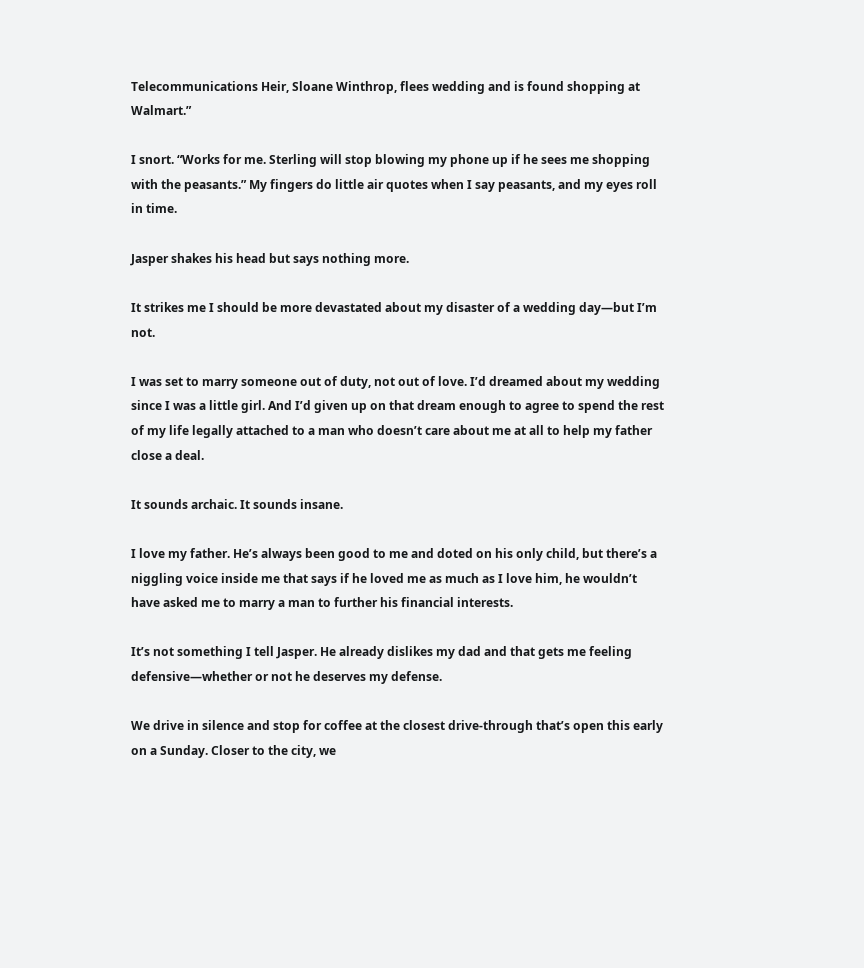Telecommunications Heir, Sloane Winthrop, flees wedding and is found shopping at Walmart.”

I snort. “Works for me. Sterling will stop blowing my phone up if he sees me shopping with the peasants.” My fingers do little air quotes when I say peasants, and my eyes roll in time.

Jasper shakes his head but says nothing more.

It strikes me I should be more devastated about my disaster of a wedding day—but I’m not.

I was set to marry someone out of duty, not out of love. I’d dreamed about my wedding since I was a little girl. And I’d given up on that dream enough to agree to spend the rest of my life legally attached to a man who doesn’t care about me at all to help my father close a deal.

It sounds archaic. It sounds insane.

I love my father. He’s always been good to me and doted on his only child, but there’s a niggling voice inside me that says if he loved me as much as I love him, he wouldn’t have asked me to marry a man to further his financial interests.

It’s not something I tell Jasper. He already dislikes my dad and that gets me feeling defensive—whether or not he deserves my defense.

We drive in silence and stop for coffee at the closest drive-through that’s open this early on a Sunday. Closer to the city, we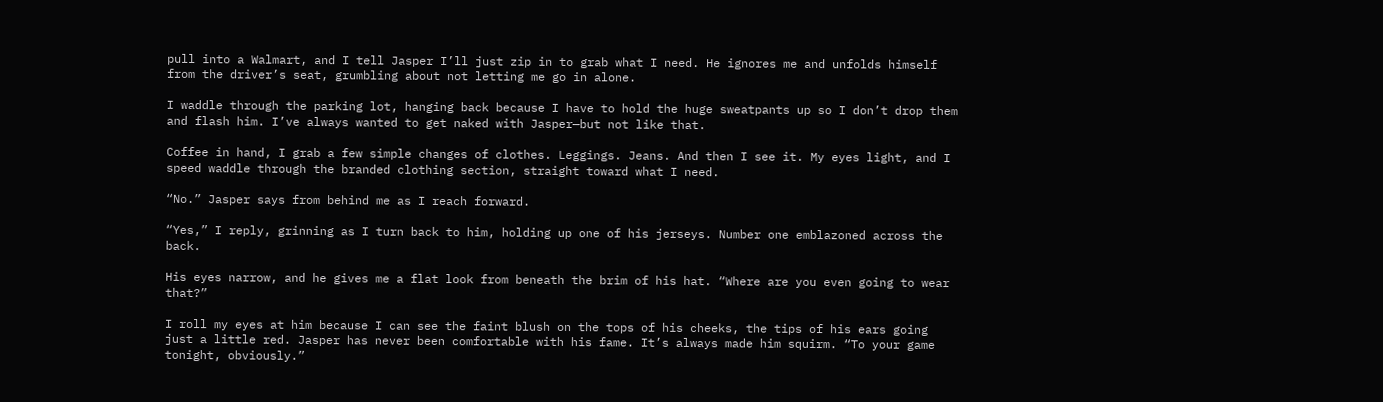pull into a Walmart, and I tell Jasper I’ll just zip in to grab what I need. He ignores me and unfolds himself from the driver’s seat, grumbling about not letting me go in alone.

I waddle through the parking lot, hanging back because I have to hold the huge sweatpants up so I don’t drop them and flash him. I’ve always wanted to get naked with Jasper—but not like that.

Coffee in hand, I grab a few simple changes of clothes. Leggings. Jeans. And then I see it. My eyes light, and I speed waddle through the branded clothing section, straight toward what I need.

“No.” Jasper says from behind me as I reach forward.

“Yes,” I reply, grinning as I turn back to him, holding up one of his jerseys. Number one emblazoned across the back.

His eyes narrow, and he gives me a flat look from beneath the brim of his hat. “Where are you even going to wear that?”

I roll my eyes at him because I can see the faint blush on the tops of his cheeks, the tips of his ears going just a little red. Jasper has never been comfortable with his fame. It’s always made him squirm. “To your game tonight, obviously.”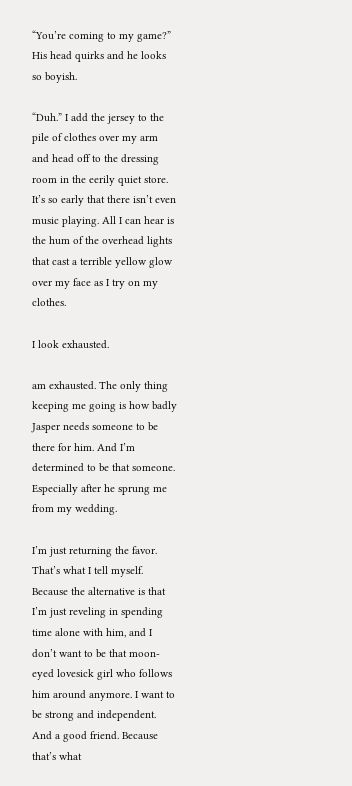“You’re coming to my game?” His head quirks and he looks so boyish.

“Duh.” I add the jersey to the pile of clothes over my arm and head off to the dressing room in the eerily quiet store. It’s so early that there isn’t even music playing. All I can hear is the hum of the overhead lights that cast a terrible yellow glow over my face as I try on my clothes.

I look exhausted.

am exhausted. The only thing keeping me going is how badly Jasper needs someone to be there for him. And I’m determined to be that someone. Especially after he sprung me from my wedding.

I’m just returning the favor. That’s what I tell myself. Because the alternative is that I’m just reveling in spending time alone with him, and I don’t want to be that moon-eyed lovesick girl who follows him around anymore. I want to be strong and independent. And a good friend. Because that’s what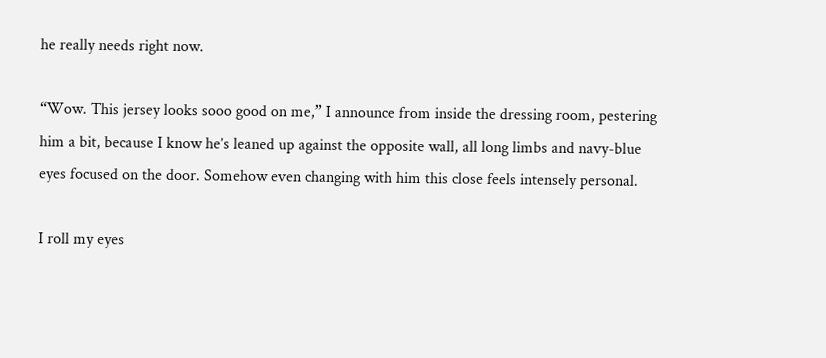he really needs right now.

“Wow. This jersey looks sooo good on me,” I announce from inside the dressing room, pestering him a bit, because I know he’s leaned up against the opposite wall, all long limbs and navy-blue eyes focused on the door. Somehow even changing with him this close feels intensely personal.

I roll my eyes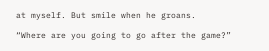at myself. But smile when he groans.

“Where are you going to go after the game?”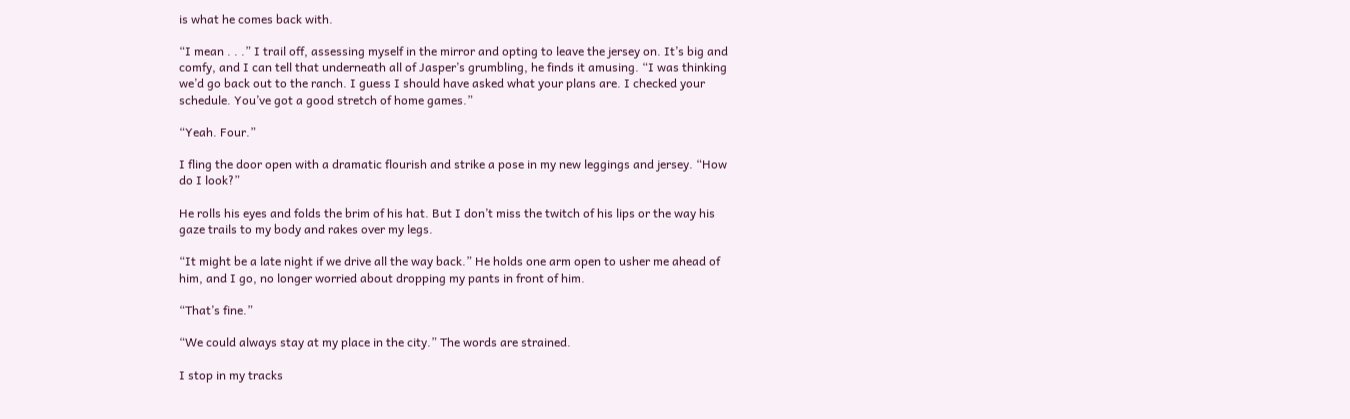is what he comes back with.

“I mean . . .” I trail off, assessing myself in the mirror and opting to leave the jersey on. It’s big and comfy, and I can tell that underneath all of Jasper’s grumbling, he finds it amusing. “I was thinking we’d go back out to the ranch. I guess I should have asked what your plans are. I checked your schedule. You’ve got a good stretch of home games.”

“Yeah. Four.”

I fling the door open with a dramatic flourish and strike a pose in my new leggings and jersey. “How do I look?”

He rolls his eyes and folds the brim of his hat. But I don’t miss the twitch of his lips or the way his gaze trails to my body and rakes over my legs.

“It might be a late night if we drive all the way back.” He holds one arm open to usher me ahead of him, and I go, no longer worried about dropping my pants in front of him.

“That’s fine.”

“We could always stay at my place in the city.” The words are strained.

I stop in my tracks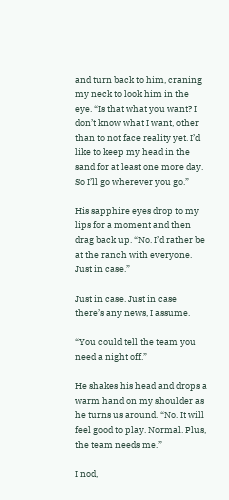and turn back to him, craning my neck to look him in the eye. “Is that what you want? I don’t know what I want, other than to not face reality yet. I’d like to keep my head in the sand for at least one more day. So I’ll go wherever you go.”

His sapphire eyes drop to my lips for a moment and then drag back up. “No. I’d rather be at the ranch with everyone. Just in case.”

Just in case. Just in case there’s any news, I assume.

“You could tell the team you need a night off.”

He shakes his head and drops a warm hand on my shoulder as he turns us around. “No. It will feel good to play. Normal. Plus, the team needs me.”

I nod,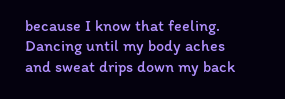because I know that feeling. Dancing until my body aches and sweat drips down my back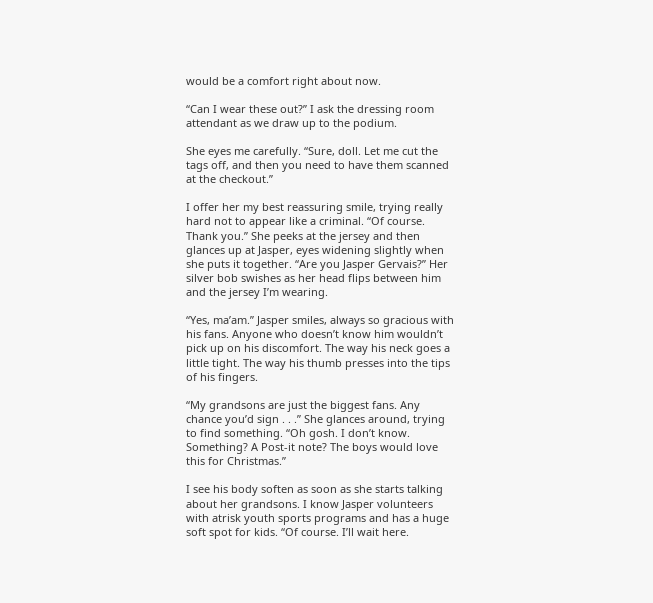would be a comfort right about now.

“Can I wear these out?” I ask the dressing room attendant as we draw up to the podium.

She eyes me carefully. “Sure, doll. Let me cut the tags off, and then you need to have them scanned at the checkout.”

I offer her my best reassuring smile, trying really hard not to appear like a criminal. “Of course. Thank you.” She peeks at the jersey and then glances up at Jasper, eyes widening slightly when she puts it together. “Are you Jasper Gervais?” Her silver bob swishes as her head flips between him and the jersey I’m wearing.

“Yes, ma’am.” Jasper smiles, always so gracious with his fans. Anyone who doesn’t know him wouldn’t pick up on his discomfort. The way his neck goes a little tight. The way his thumb presses into the tips of his fingers.

“My grandsons are just the biggest fans. Any chance you’d sign . . .” She glances around, trying to find something. “Oh gosh. I don’t know. Something? A Post-it note? The boys would love this for Christmas.”

I see his body soften as soon as she starts talking about her grandsons. I know Jasper volunteers with atrisk youth sports programs and has a huge soft spot for kids. “Of course. I’ll wait here.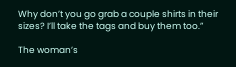Why don’t you go grab a couple shirts in their sizes? I’ll take the tags and buy them too.”

The woman’s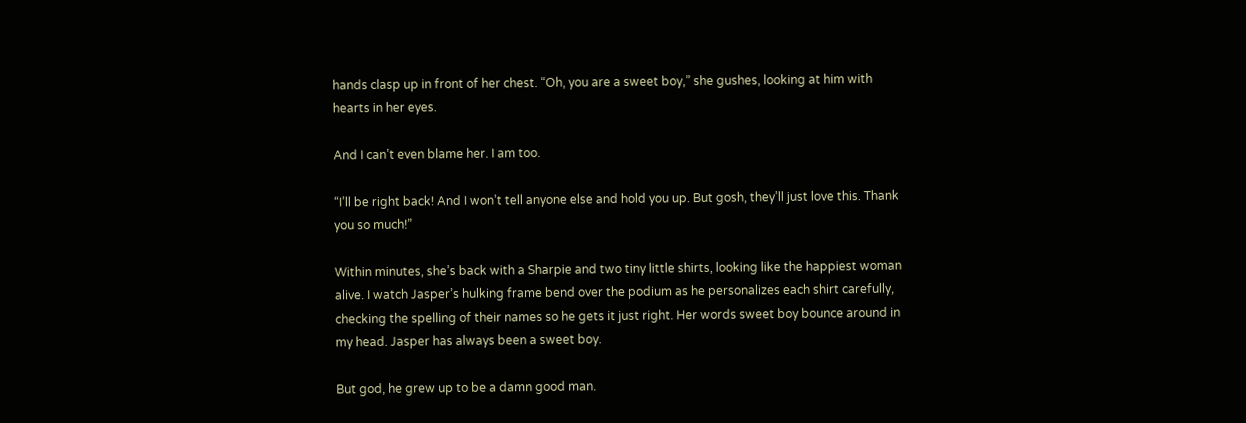hands clasp up in front of her chest. “Oh, you are a sweet boy,” she gushes, looking at him with hearts in her eyes.

And I can’t even blame her. I am too.

“I’ll be right back! And I won’t tell anyone else and hold you up. But gosh, they’ll just love this. Thank you so much!”

Within minutes, she’s back with a Sharpie and two tiny little shirts, looking like the happiest woman alive. I watch Jasper’s hulking frame bend over the podium as he personalizes each shirt carefully, checking the spelling of their names so he gets it just right. Her words sweet boy bounce around in my head. Jasper has always been a sweet boy.

But god, he grew up to be a damn good man.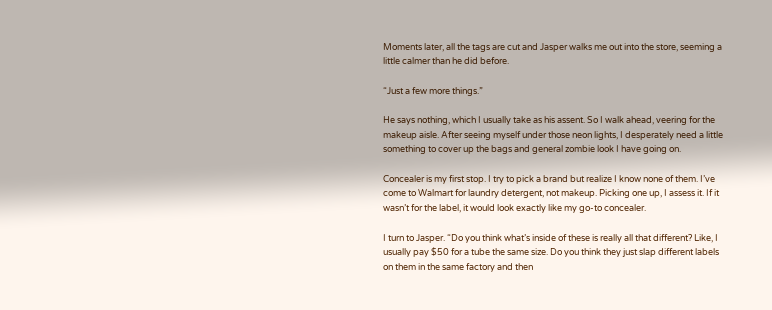Moments later, all the tags are cut and Jasper walks me out into the store, seeming a little calmer than he did before.

“Just a few more things.”

He says nothing, which I usually take as his assent. So I walk ahead, veering for the makeup aisle. After seeing myself under those neon lights, I desperately need a little something to cover up the bags and general zombie look I have going on.

Concealer is my first stop. I try to pick a brand but realize I know none of them. I’ve come to Walmart for laundry detergent, not makeup. Picking one up, I assess it. If it wasn’t for the label, it would look exactly like my go-to concealer.

I turn to Jasper. “Do you think what’s inside of these is really all that different? Like, I usually pay $50 for a tube the same size. Do you think they just slap different labels on them in the same factory and then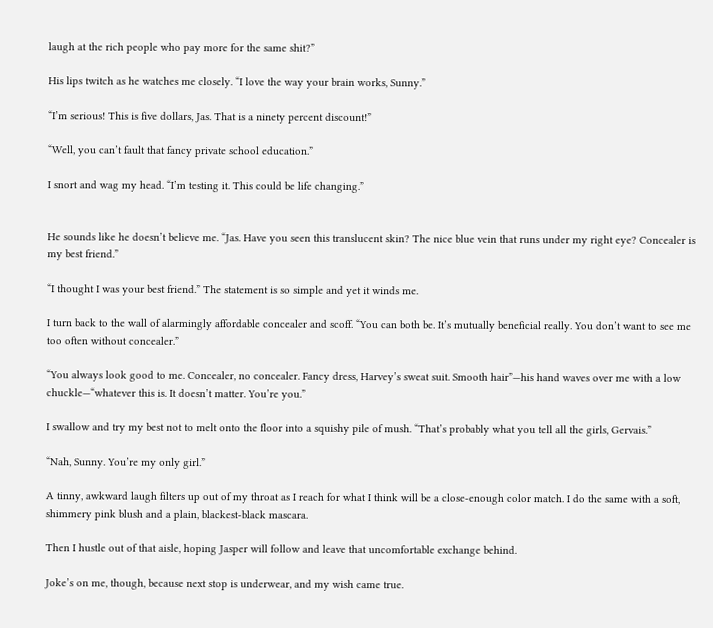laugh at the rich people who pay more for the same shit?”

His lips twitch as he watches me closely. “I love the way your brain works, Sunny.”

“I’m serious! This is five dollars, Jas. That is a ninety percent discount!”

“Well, you can’t fault that fancy private school education.”

I snort and wag my head. “I’m testing it. This could be life changing.”


He sounds like he doesn’t believe me. “Jas. Have you seen this translucent skin? The nice blue vein that runs under my right eye? Concealer is my best friend.”

“I thought I was your best friend.” The statement is so simple and yet it winds me.

I turn back to the wall of alarmingly affordable concealer and scoff. “You can both be. It’s mutually beneficial really. You don’t want to see me too often without concealer.”

“You always look good to me. Concealer, no concealer. Fancy dress, Harvey’s sweat suit. Smooth hair”—his hand waves over me with a low chuckle—“whatever this is. It doesn’t matter. You’re you.”

I swallow and try my best not to melt onto the floor into a squishy pile of mush. “That’s probably what you tell all the girls, Gervais.”

“Nah, Sunny. You’re my only girl.”

A tinny, awkward laugh filters up out of my throat as I reach for what I think will be a close-enough color match. I do the same with a soft, shimmery pink blush and a plain, blackest-black mascara.

Then I hustle out of that aisle, hoping Jasper will follow and leave that uncomfortable exchange behind.

Joke’s on me, though, because next stop is underwear, and my wish came true.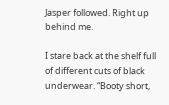Jasper followed. Right up behind me.

I stare back at the shelf full of different cuts of black underwear. “Booty short,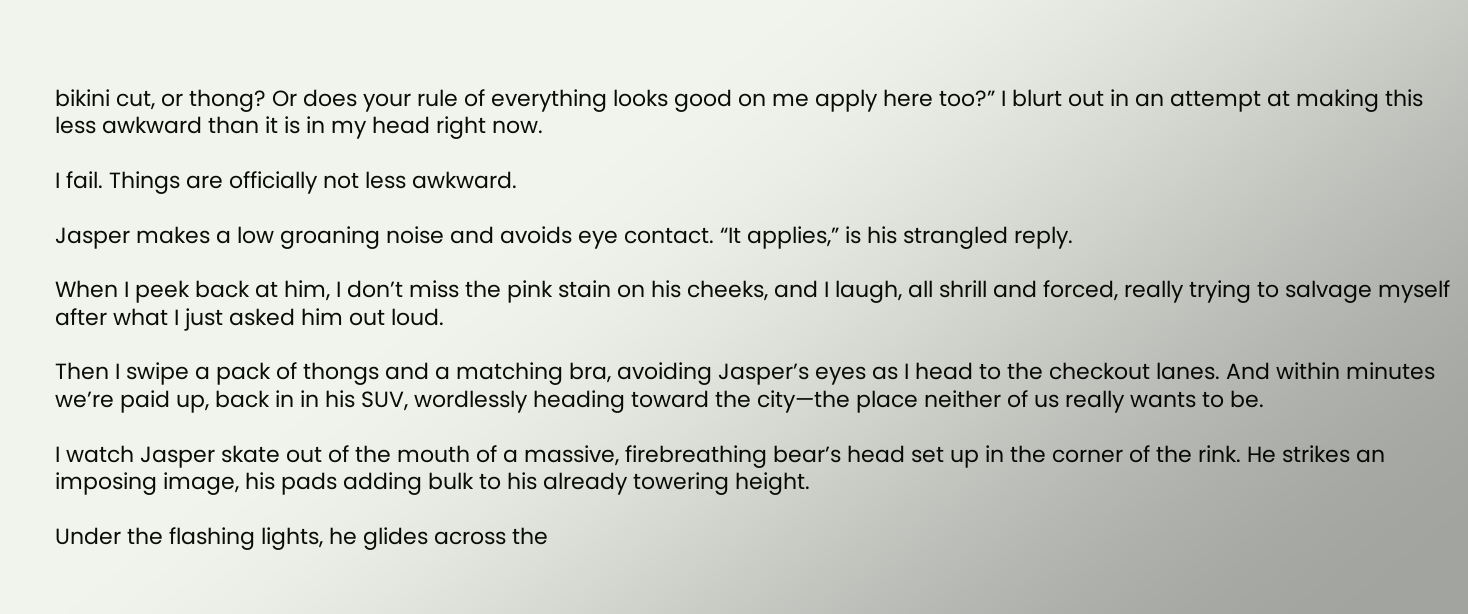bikini cut, or thong? Or does your rule of everything looks good on me apply here too?” I blurt out in an attempt at making this less awkward than it is in my head right now.

I fail. Things are officially not less awkward.

Jasper makes a low groaning noise and avoids eye contact. “It applies,” is his strangled reply.

When I peek back at him, I don’t miss the pink stain on his cheeks, and I laugh, all shrill and forced, really trying to salvage myself after what I just asked him out loud.

Then I swipe a pack of thongs and a matching bra, avoiding Jasper’s eyes as I head to the checkout lanes. And within minutes we’re paid up, back in in his SUV, wordlessly heading toward the city—the place neither of us really wants to be.

I watch Jasper skate out of the mouth of a massive, firebreathing bear’s head set up in the corner of the rink. He strikes an imposing image, his pads adding bulk to his already towering height.

Under the flashing lights, he glides across the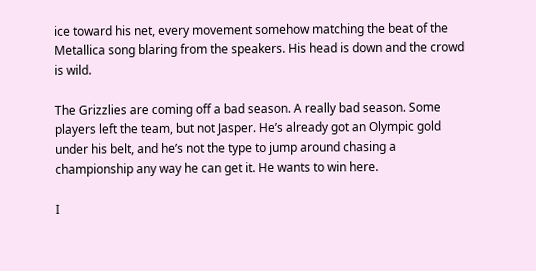ice toward his net, every movement somehow matching the beat of the Metallica song blaring from the speakers. His head is down and the crowd is wild.

The Grizzlies are coming off a bad season. A really bad season. Some players left the team, but not Jasper. He’s already got an Olympic gold under his belt, and he’s not the type to jump around chasing a championship any way he can get it. He wants to win here.

I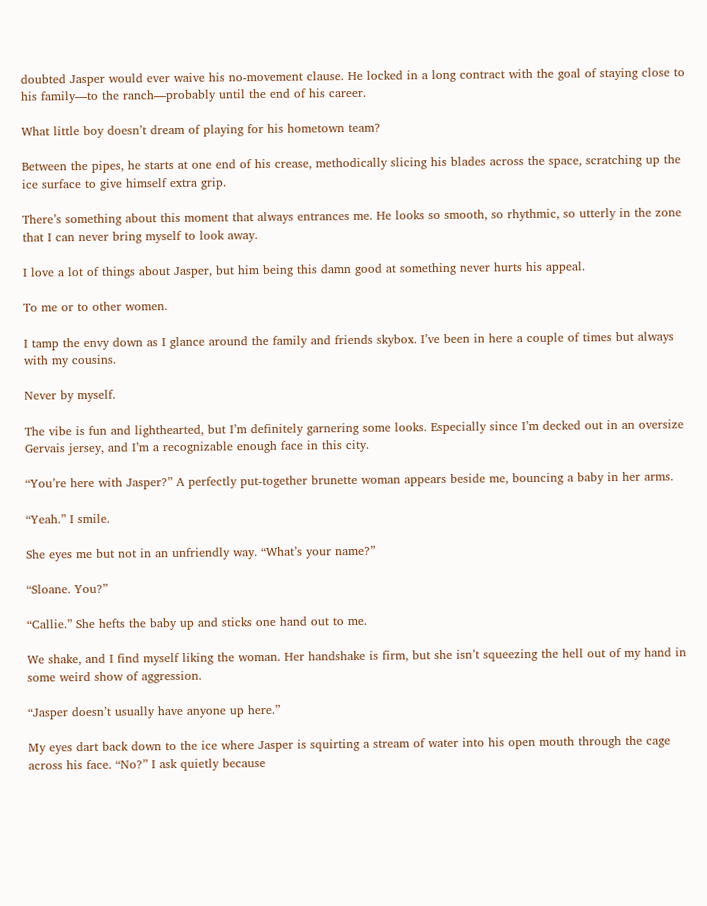doubted Jasper would ever waive his no-movement clause. He locked in a long contract with the goal of staying close to his family—to the ranch—probably until the end of his career.

What little boy doesn’t dream of playing for his hometown team?

Between the pipes, he starts at one end of his crease, methodically slicing his blades across the space, scratching up the ice surface to give himself extra grip.

There’s something about this moment that always entrances me. He looks so smooth, so rhythmic, so utterly in the zone that I can never bring myself to look away.

I love a lot of things about Jasper, but him being this damn good at something never hurts his appeal.

To me or to other women.

I tamp the envy down as I glance around the family and friends skybox. I’ve been in here a couple of times but always with my cousins.

Never by myself.

The vibe is fun and lighthearted, but I’m definitely garnering some looks. Especially since I’m decked out in an oversize Gervais jersey, and I’m a recognizable enough face in this city.

“You’re here with Jasper?” A perfectly put-together brunette woman appears beside me, bouncing a baby in her arms.

“Yeah.” I smile.

She eyes me but not in an unfriendly way. “What’s your name?”

“Sloane. You?”

“Callie.” She hefts the baby up and sticks one hand out to me.

We shake, and I find myself liking the woman. Her handshake is firm, but she isn’t squeezing the hell out of my hand in some weird show of aggression.

“Jasper doesn’t usually have anyone up here.”

My eyes dart back down to the ice where Jasper is squirting a stream of water into his open mouth through the cage across his face. “No?” I ask quietly because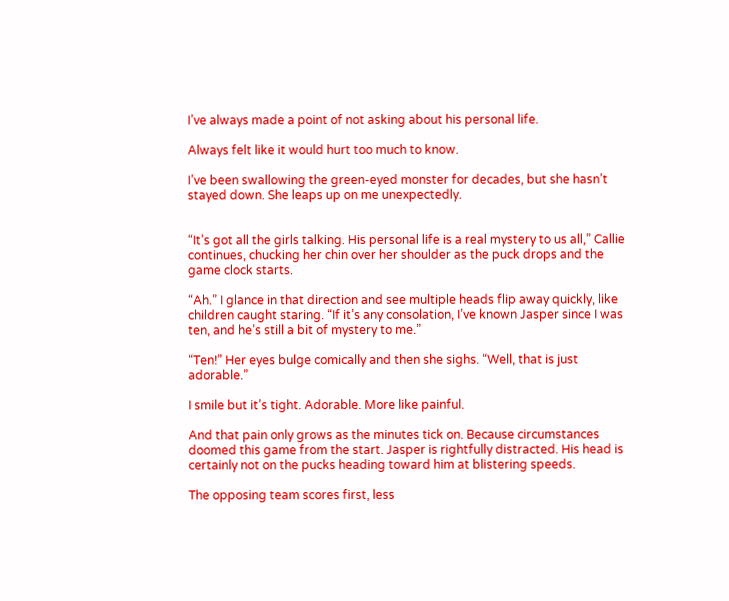I’ve always made a point of not asking about his personal life.

Always felt like it would hurt too much to know.

I’ve been swallowing the green-eyed monster for decades, but she hasn’t stayed down. She leaps up on me unexpectedly.


“It’s got all the girls talking. His personal life is a real mystery to us all,” Callie continues, chucking her chin over her shoulder as the puck drops and the game clock starts.

“Ah.” I glance in that direction and see multiple heads flip away quickly, like children caught staring. “If it’s any consolation, I’ve known Jasper since I was ten, and he’s still a bit of mystery to me.”

“Ten!” Her eyes bulge comically and then she sighs. “Well, that is just adorable.”

I smile but it’s tight. Adorable. More like painful.

And that pain only grows as the minutes tick on. Because circumstances doomed this game from the start. Jasper is rightfully distracted. His head is certainly not on the pucks heading toward him at blistering speeds.

The opposing team scores first, less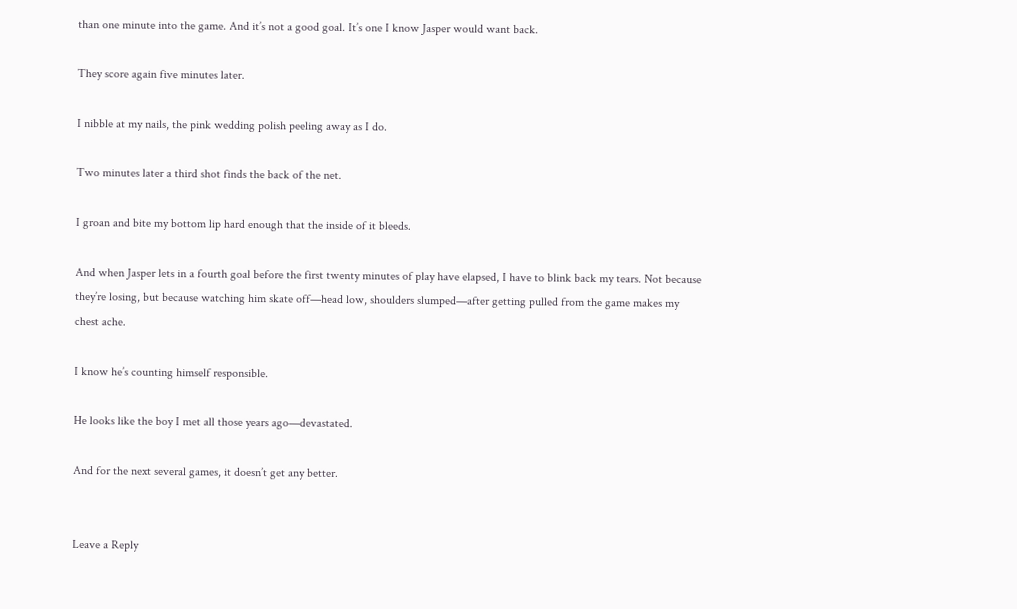than one minute into the game. And it’s not a good goal. It’s one I know Jasper would want back.

They score again five minutes later.

I nibble at my nails, the pink wedding polish peeling away as I do.

Two minutes later a third shot finds the back of the net.

I groan and bite my bottom lip hard enough that the inside of it bleeds.

And when Jasper lets in a fourth goal before the first twenty minutes of play have elapsed, I have to blink back my tears. Not because they’re losing, but because watching him skate off—head low, shoulders slumped—after getting pulled from the game makes my chest ache.

I know he’s counting himself responsible.

He looks like the boy I met all those years ago—devastated.

And for the next several games, it doesn’t get any better.


Leave a Reply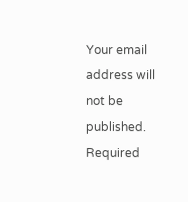Your email address will not be published. Required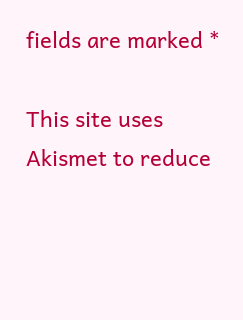fields are marked *

This site uses Akismet to reduce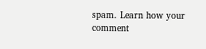spam. Learn how your comment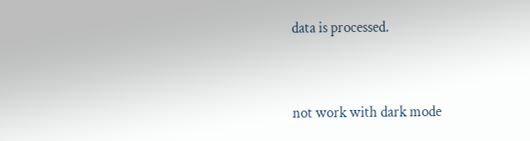data is processed.


not work with dark mode